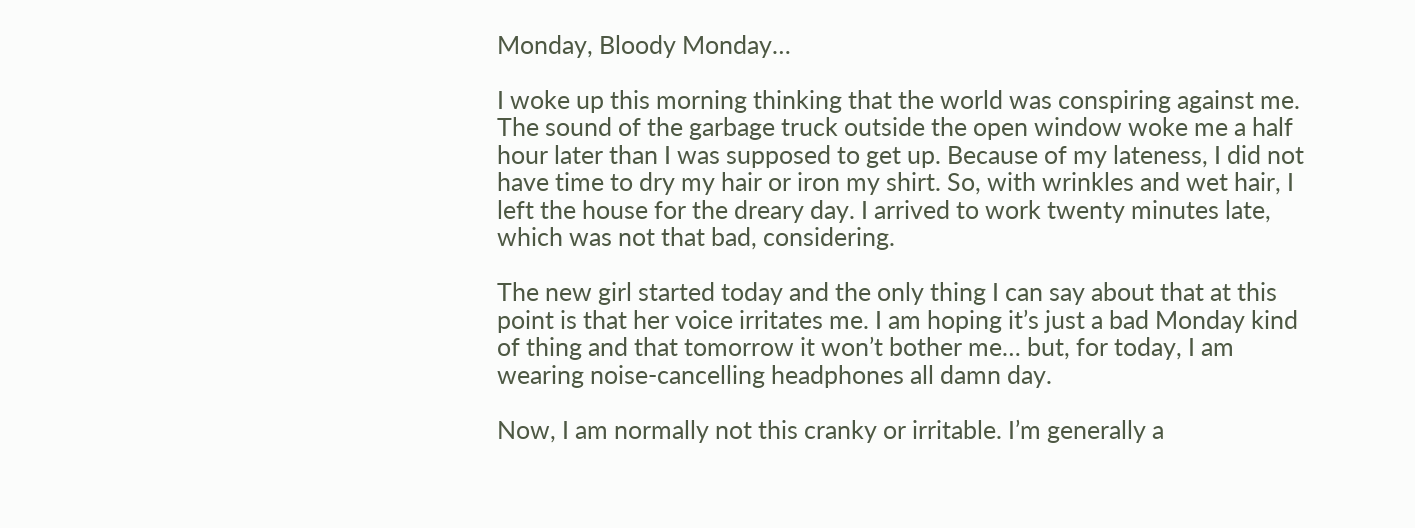Monday, Bloody Monday…

I woke up this morning thinking that the world was conspiring against me. The sound of the garbage truck outside the open window woke me a half hour later than I was supposed to get up. Because of my lateness, I did not have time to dry my hair or iron my shirt. So, with wrinkles and wet hair, I left the house for the dreary day. I arrived to work twenty minutes late, which was not that bad, considering.

The new girl started today and the only thing I can say about that at this point is that her voice irritates me. I am hoping it’s just a bad Monday kind of thing and that tomorrow it won’t bother me… but, for today, I am wearing noise-cancelling headphones all damn day.

Now, I am normally not this cranky or irritable. I’m generally a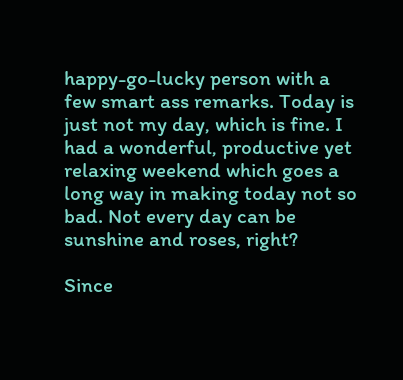happy-go-lucky person with a few smart ass remarks. Today is just not my day, which is fine. I had a wonderful, productive yet relaxing weekend which goes a long way in making today not so bad. Not every day can be sunshine and roses, right?

Since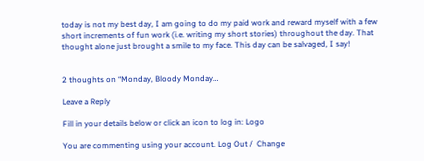today is not my best day, I am going to do my paid work and reward myself with a few short increments of fun work (i.e. writing my short stories) throughout the day. That thought alone just brought a smile to my face. This day can be salvaged, I say!


2 thoughts on “Monday, Bloody Monday…

Leave a Reply

Fill in your details below or click an icon to log in: Logo

You are commenting using your account. Log Out /  Change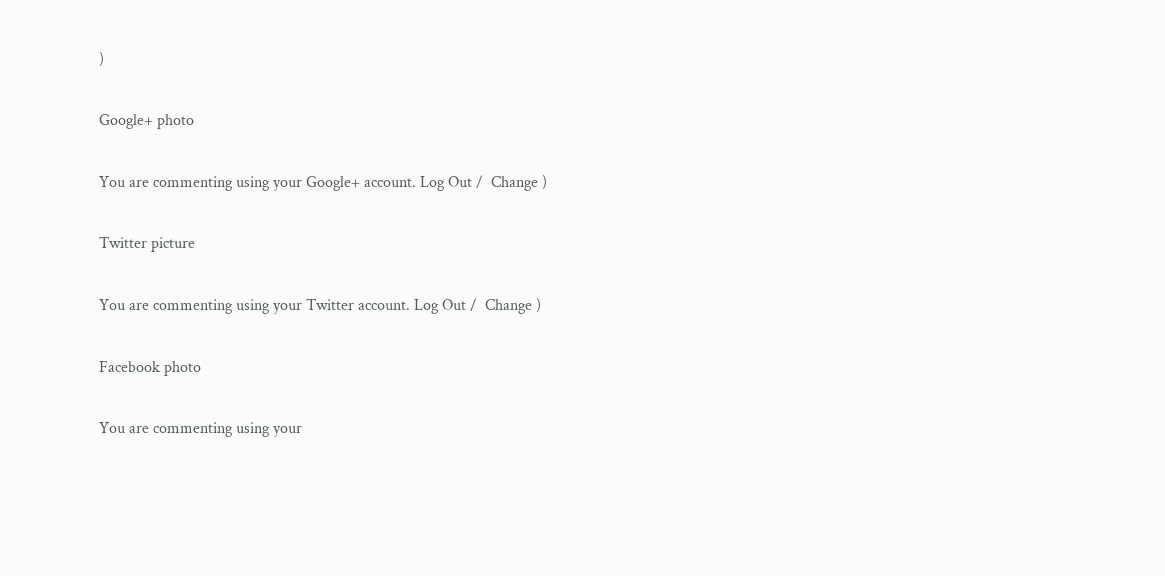)

Google+ photo

You are commenting using your Google+ account. Log Out /  Change )

Twitter picture

You are commenting using your Twitter account. Log Out /  Change )

Facebook photo

You are commenting using your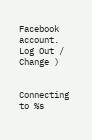Facebook account. Log Out /  Change )


Connecting to %s